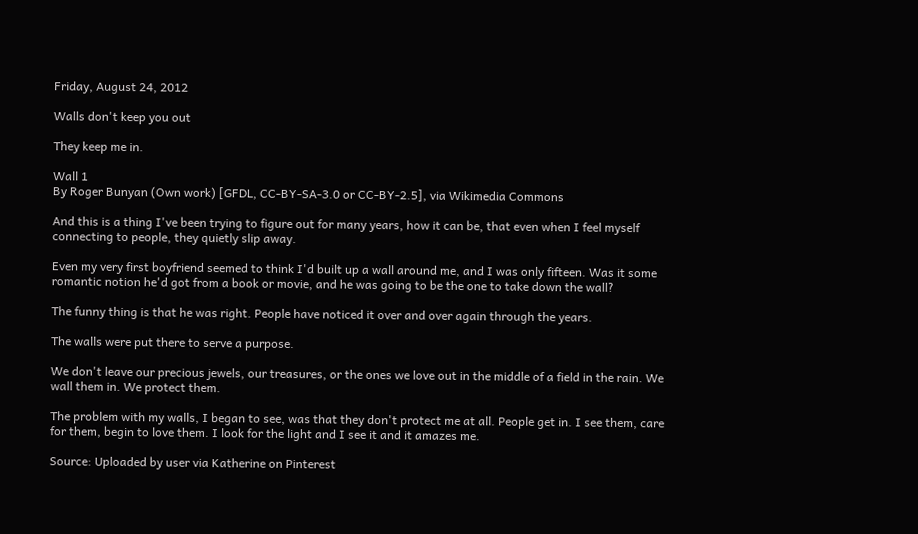Friday, August 24, 2012

Walls don't keep you out

They keep me in.

Wall 1
By Roger Bunyan (Own work) [GFDL, CC-BY-SA-3.0 or CC-BY-2.5], via Wikimedia Commons

And this is a thing I've been trying to figure out for many years, how it can be, that even when I feel myself connecting to people, they quietly slip away.

Even my very first boyfriend seemed to think I'd built up a wall around me, and I was only fifteen. Was it some romantic notion he'd got from a book or movie, and he was going to be the one to take down the wall?

The funny thing is that he was right. People have noticed it over and over again through the years.

The walls were put there to serve a purpose.

We don't leave our precious jewels, our treasures, or the ones we love out in the middle of a field in the rain. We wall them in. We protect them.

The problem with my walls, I began to see, was that they don't protect me at all. People get in. I see them, care for them, begin to love them. I look for the light and I see it and it amazes me.

Source: Uploaded by user via Katherine on Pinterest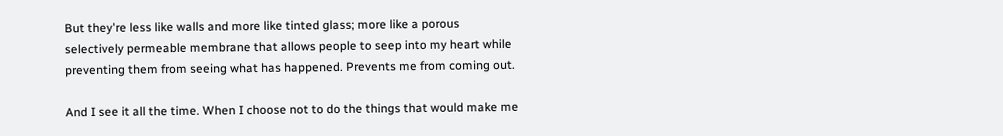But they're less like walls and more like tinted glass; more like a porous selectively permeable membrane that allows people to seep into my heart while preventing them from seeing what has happened. Prevents me from coming out.

And I see it all the time. When I choose not to do the things that would make me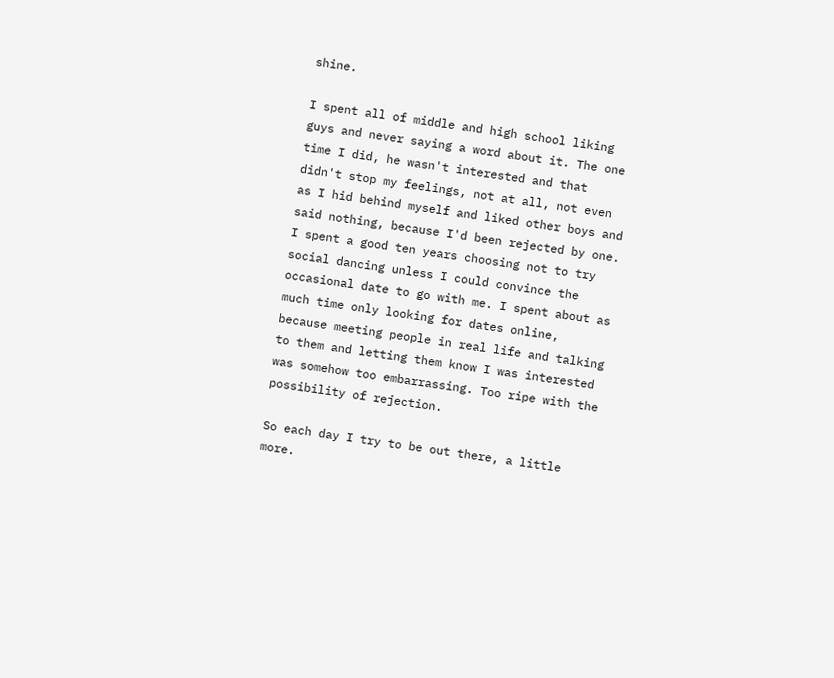shine.

I spent all of middle and high school liking guys and never saying a word about it. The one time I did, he wasn't interested and that didn't stop my feelings, not at all, not even as I hid behind myself and liked other boys and said nothing, because I'd been rejected by one. I spent a good ten years choosing not to try social dancing unless I could convince the occasional date to go with me. I spent about as much time only looking for dates online, because meeting people in real life and talking to them and letting them know I was interested was somehow too embarrassing. Too ripe with the possibility of rejection.

So each day I try to be out there, a little more.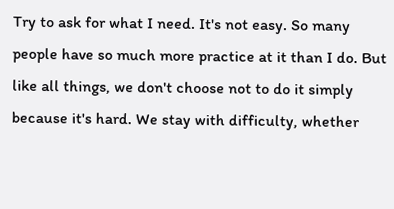Try to ask for what I need. It's not easy. So many people have so much more practice at it than I do. But like all things, we don't choose not to do it simply because it's hard. We stay with difficulty, whether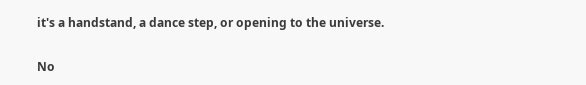it's a handstand, a dance step, or opening to the universe.

No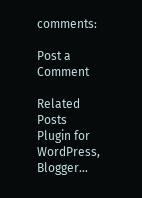comments:

Post a Comment

Related Posts Plugin for WordPress, Blogger...